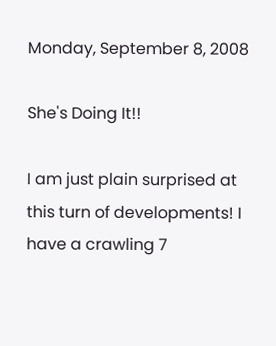Monday, September 8, 2008

She's Doing It!!

I am just plain surprised at this turn of developments! I have a crawling 7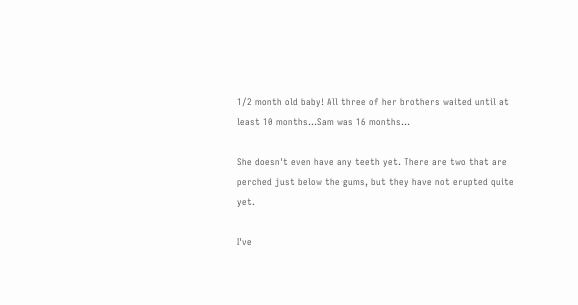1/2 month old baby! All three of her brothers waited until at least 10 months...Sam was 16 months...

She doesn't even have any teeth yet. There are two that are perched just below the gums, but they have not erupted quite yet.

I've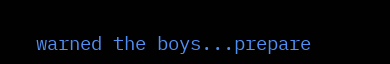warned the boys...prepare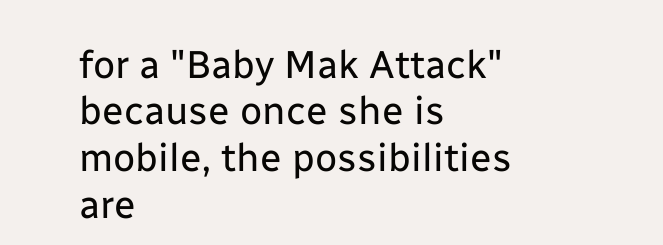for a "Baby Mak Attack" because once she is mobile, the possibilities are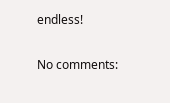endless!

No comments: